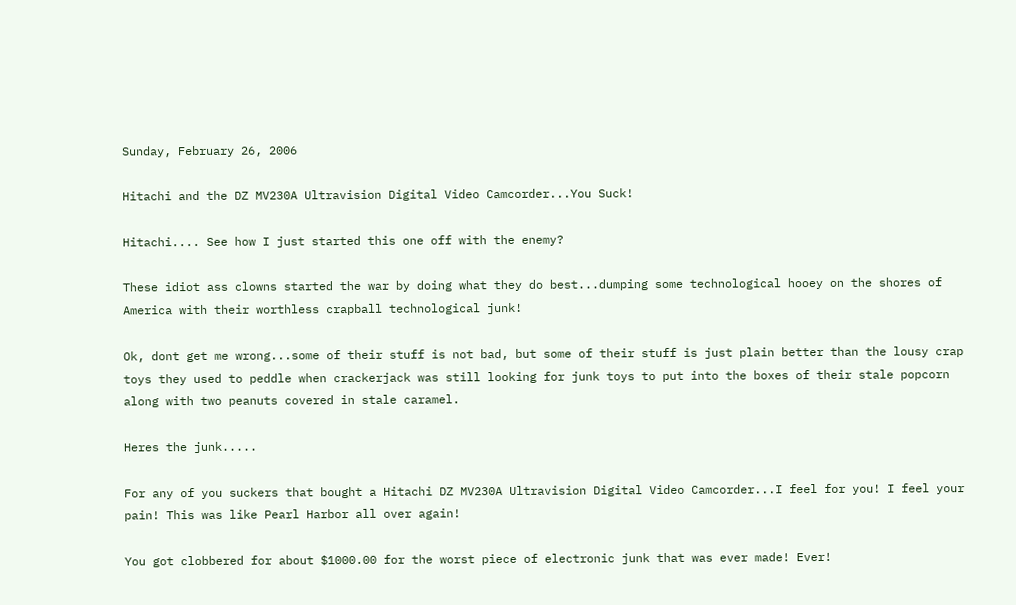Sunday, February 26, 2006

Hitachi and the DZ MV230A Ultravision Digital Video Camcorder...You Suck!

Hitachi.... See how I just started this one off with the enemy?

These idiot ass clowns started the war by doing what they do best...dumping some technological hooey on the shores of America with their worthless crapball technological junk!

Ok, dont get me wrong...some of their stuff is not bad, but some of their stuff is just plain better than the lousy crap toys they used to peddle when crackerjack was still looking for junk toys to put into the boxes of their stale popcorn along with two peanuts covered in stale caramel.

Heres the junk.....

For any of you suckers that bought a Hitachi DZ MV230A Ultravision Digital Video Camcorder...I feel for you! I feel your pain! This was like Pearl Harbor all over again!

You got clobbered for about $1000.00 for the worst piece of electronic junk that was ever made! Ever!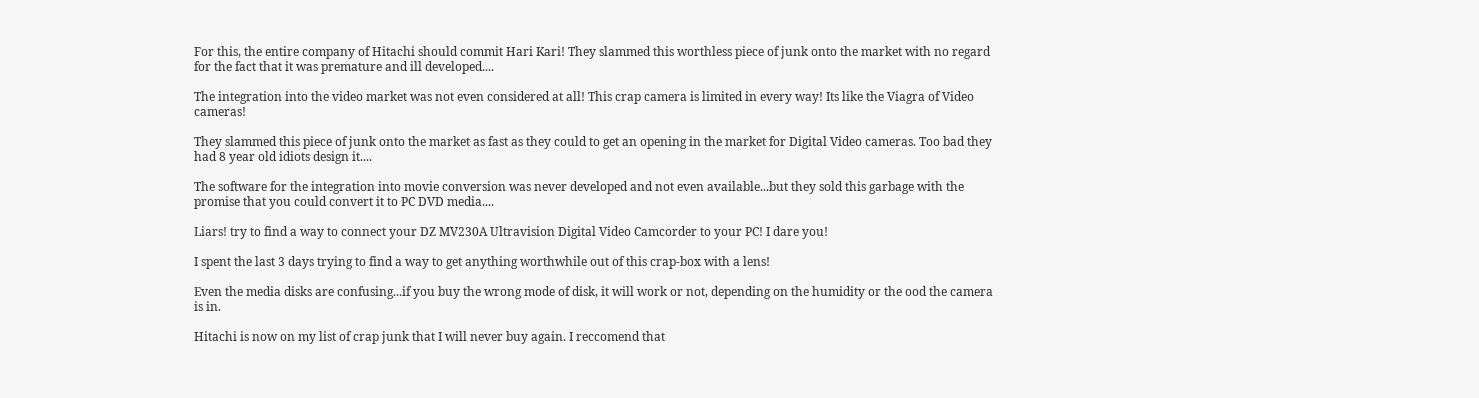For this, the entire company of Hitachi should commit Hari Kari! They slammed this worthless piece of junk onto the market with no regard for the fact that it was premature and ill developed....

The integration into the video market was not even considered at all! This crap camera is limited in every way! Its like the Viagra of Video cameras!

They slammed this piece of junk onto the market as fast as they could to get an opening in the market for Digital Video cameras. Too bad they had 8 year old idiots design it....

The software for the integration into movie conversion was never developed and not even available...but they sold this garbage with the promise that you could convert it to PC DVD media....

Liars! try to find a way to connect your DZ MV230A Ultravision Digital Video Camcorder to your PC! I dare you!

I spent the last 3 days trying to find a way to get anything worthwhile out of this crap-box with a lens!

Even the media disks are confusing...if you buy the wrong mode of disk, it will work or not, depending on the humidity or the ood the camera is in.

Hitachi is now on my list of crap junk that I will never buy again. I reccomend that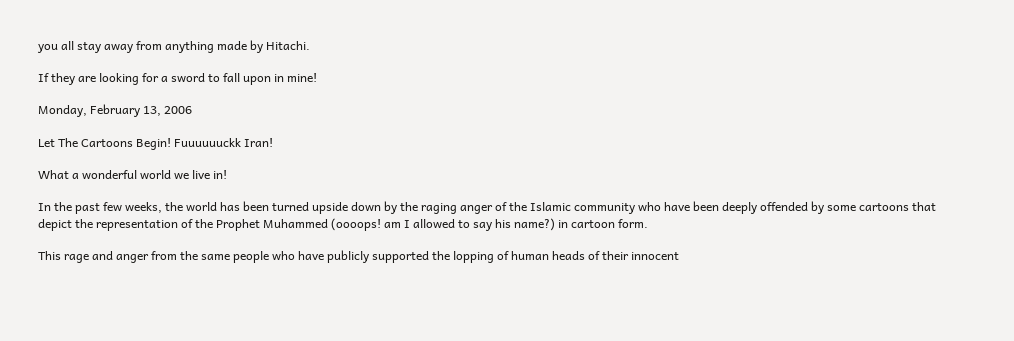you all stay away from anything made by Hitachi.

If they are looking for a sword to fall upon in mine!

Monday, February 13, 2006

Let The Cartoons Begin! Fuuuuuuckk Iran!

What a wonderful world we live in!

In the past few weeks, the world has been turned upside down by the raging anger of the Islamic community who have been deeply offended by some cartoons that depict the representation of the Prophet Muhammed (oooops! am I allowed to say his name?) in cartoon form.

This rage and anger from the same people who have publicly supported the lopping of human heads of their innocent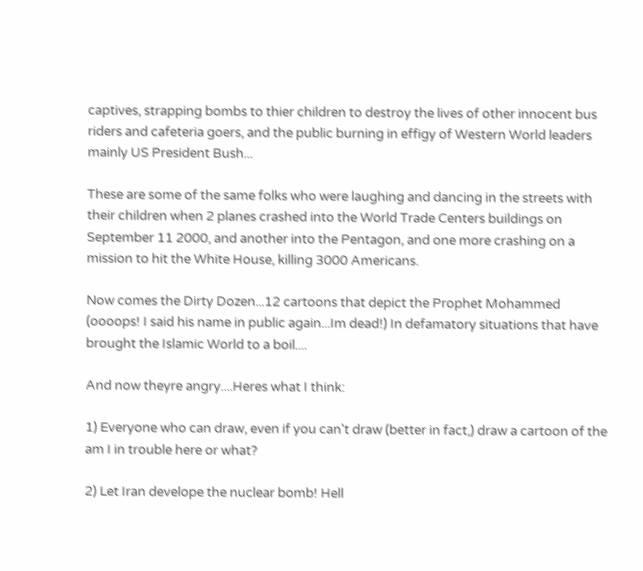captives, strapping bombs to thier children to destroy the lives of other innocent bus riders and cafeteria goers, and the public burning in effigy of Western World leaders mainly US President Bush...

These are some of the same folks who were laughing and dancing in the streets with their children when 2 planes crashed into the World Trade Centers buildings on September 11 2000, and another into the Pentagon, and one more crashing on a mission to hit the White House, killing 3000 Americans.

Now comes the Dirty Dozen...12 cartoons that depict the Prophet Mohammed (oooops! I said his name in public again...Im dead!) In defamatory situations that have brought the Islamic World to a boil....

And now theyre angry....Heres what I think:

1) Everyone who can draw, even if you can't draw (better in fact,) draw a cartoon of the am I in trouble here or what?

2) Let Iran develope the nuclear bomb! Hell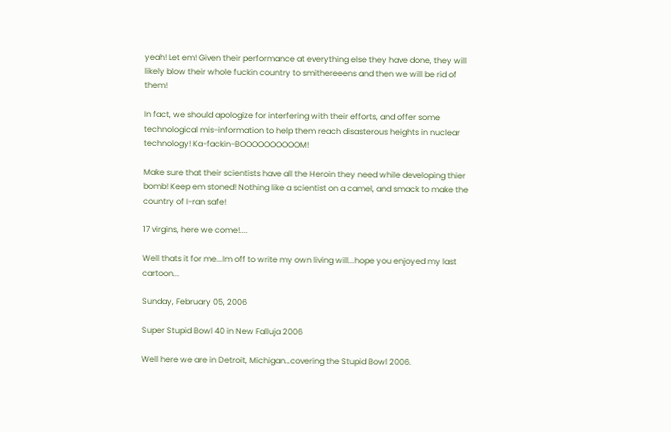yeah! Let em! Given their performance at everything else they have done, they will likely blow their whole fuckin country to smithereeens and then we will be rid of them!

In fact, we should apologize for interfering with their efforts, and offer some technological mis-information to help them reach disasterous heights in nuclear technology! Ka-fackin-BOOOOOOOOOOM!

Make sure that their scientists have all the Heroin they need while developing thier bomb! Keep em stoned! Nothing like a scientist on a camel, and smack to make the country of I-ran safe!

17 virgins, here we come!....

Well thats it for me...Im off to write my own living will...hope you enjoyed my last cartoon...

Sunday, February 05, 2006

Super Stupid Bowl 40 in New Falluja 2006

Well here we are in Detroit, Michigan…covering the Stupid Bowl 2006.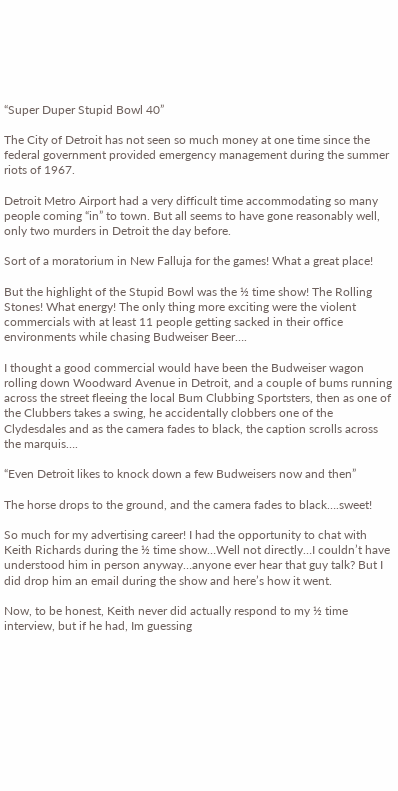“Super Duper Stupid Bowl 40”

The City of Detroit has not seen so much money at one time since the federal government provided emergency management during the summer riots of 1967.

Detroit Metro Airport had a very difficult time accommodating so many people coming “in” to town. But all seems to have gone reasonably well, only two murders in Detroit the day before.

Sort of a moratorium in New Falluja for the games! What a great place!

But the highlight of the Stupid Bowl was the ½ time show! The Rolling Stones! What energy! The only thing more exciting were the violent commercials with at least 11 people getting sacked in their office environments while chasing Budweiser Beer….

I thought a good commercial would have been the Budweiser wagon rolling down Woodward Avenue in Detroit, and a couple of bums running across the street fleeing the local Bum Clubbing Sportsters, then as one of the Clubbers takes a swing, he accidentally clobbers one of the Clydesdales and as the camera fades to black, the caption scrolls across the marquis….

“Even Detroit likes to knock down a few Budweisers now and then”

The horse drops to the ground, and the camera fades to black….sweet!

So much for my advertising career! I had the opportunity to chat with Keith Richards during the ½ time show…Well not directly…I couldn’t have understood him in person anyway…anyone ever hear that guy talk? But I did drop him an email during the show and here’s how it went.

Now, to be honest, Keith never did actually respond to my ½ time interview, but if he had, Im guessing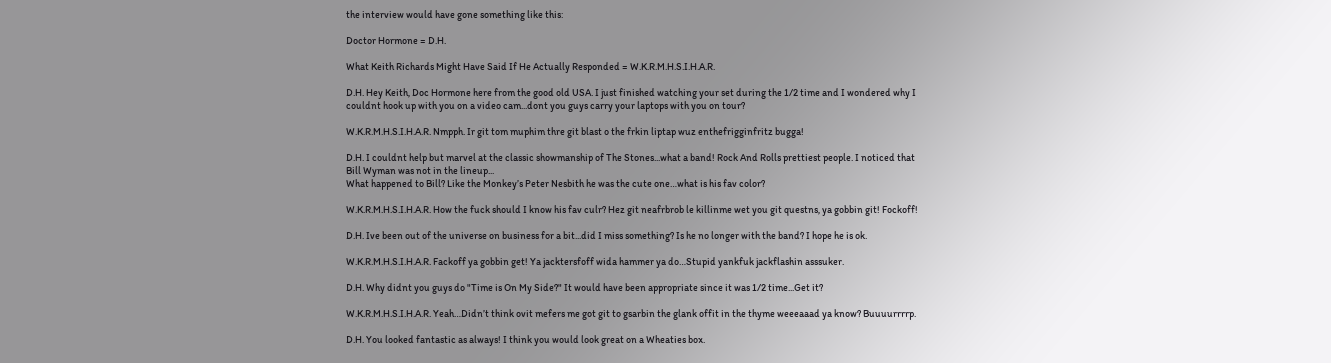the interview would have gone something like this:

Doctor Hormone = D.H.

What Keith Richards Might Have Said If He Actually Responded = W.K.R.M.H.S.I.H.A.R.

D.H. Hey Keith, Doc Hormone here from the good old USA. I just finished watching your set during the 1/2 time and I wondered why I couldnt hook up with you on a video cam...dont you guys carry your laptops with you on tour?

W.K.R.M.H.S.I.H.A.R. Nmpph. Ir git tom muphim thre git blast o the frkin liptap wuz enthefrigginfritz bugga!

D.H. I couldnt help but marvel at the classic showmanship of The Stones...what a band! Rock And Rolls prettiest people. I noticed that Bill Wyman was not in the lineup...
What happened to Bill? Like the Monkey’s Peter Nesbith he was the cute one…what is his fav color?

W.K.R.M.H.S.I.H.A.R. How the fuck should I know his fav culr? Hez git neafrbrob le killinme wet you git questns, ya gobbin git! Fockoff!

D.H. Ive been out of the universe on business for a bit...did I miss something? Is he no longer with the band? I hope he is ok.

W.K.R.M.H.S.I.H.A.R. Fackoff ya gobbin get! Ya jacktersfoff wida hammer ya do…Stupid yankfuk jackflashin asssuker.

D.H. Why didnt you guys do "Time is On My Side?" It would have been appropriate since it was 1/2 time...Get it?

W.K.R.M.H.S.I.H.A.R. Yeah…Didn’t think ovit mefers me got git to gsarbin the glank offit in the thyme weeeaaad ya know? Buuuurrrrp.

D.H. You looked fantastic as always! I think you would look great on a Wheaties box.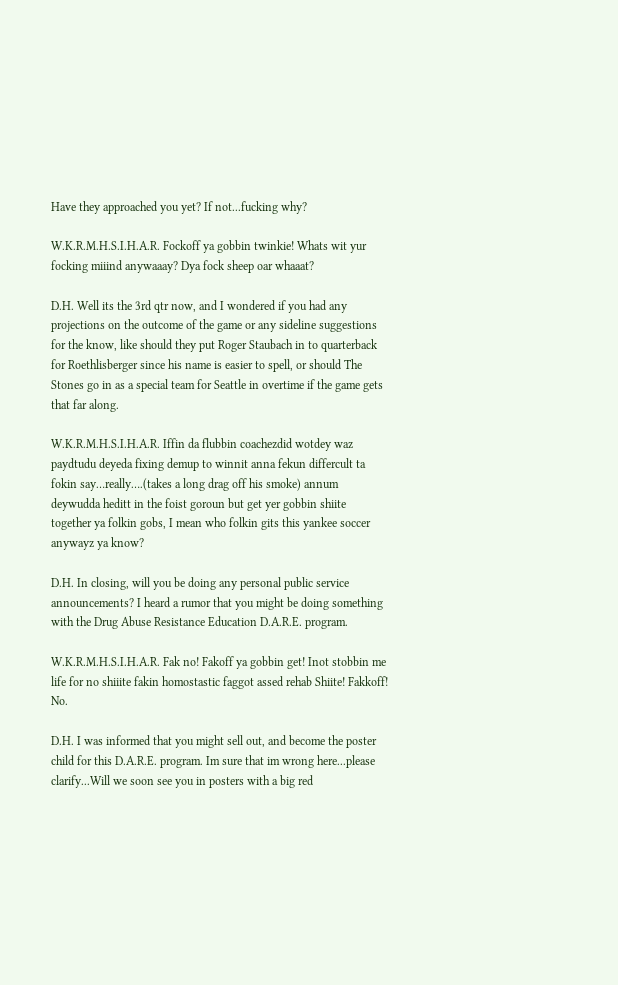Have they approached you yet? If not...fucking why?

W.K.R.M.H.S.I.H.A.R. Fockoff ya gobbin twinkie! Whats wit yur focking miiind anywaaay? Dya fock sheep oar whaaat?

D.H. Well its the 3rd qtr now, and I wondered if you had any projections on the outcome of the game or any sideline suggestions for the know, like should they put Roger Staubach in to quarterback for Roethlisberger since his name is easier to spell, or should The Stones go in as a special team for Seattle in overtime if the game gets that far along.

W.K.R.M.H.S.I.H.A.R. Iffin da flubbin coachezdid wotdey waz paydtudu deyeda fixing demup to winnit anna fekun differcult ta fokin say…really….(takes a long drag off his smoke) annum deywudda heditt in the foist goroun but get yer gobbin shiite together ya folkin gobs, I mean who folkin gits this yankee soccer anywayz ya know?

D.H. In closing, will you be doing any personal public service announcements? I heard a rumor that you might be doing something with the Drug Abuse Resistance Education D.A.R.E. program.

W.K.R.M.H.S.I.H.A.R. Fak no! Fakoff ya gobbin get! Inot stobbin me life for no shiiite fakin homostastic faggot assed rehab Shiite! Fakkoff! No.

D.H. I was informed that you might sell out, and become the poster child for this D.A.R.E. program. Im sure that im wrong here...please clarify...Will we soon see you in posters with a big red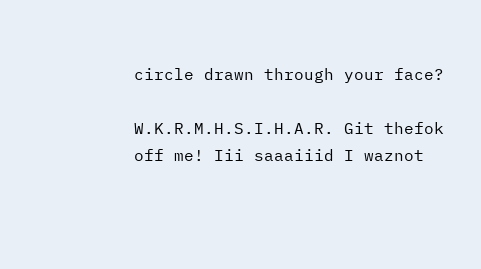circle drawn through your face?

W.K.R.M.H.S.I.H.A.R. Git thefok off me! Iii saaaiiid I waznot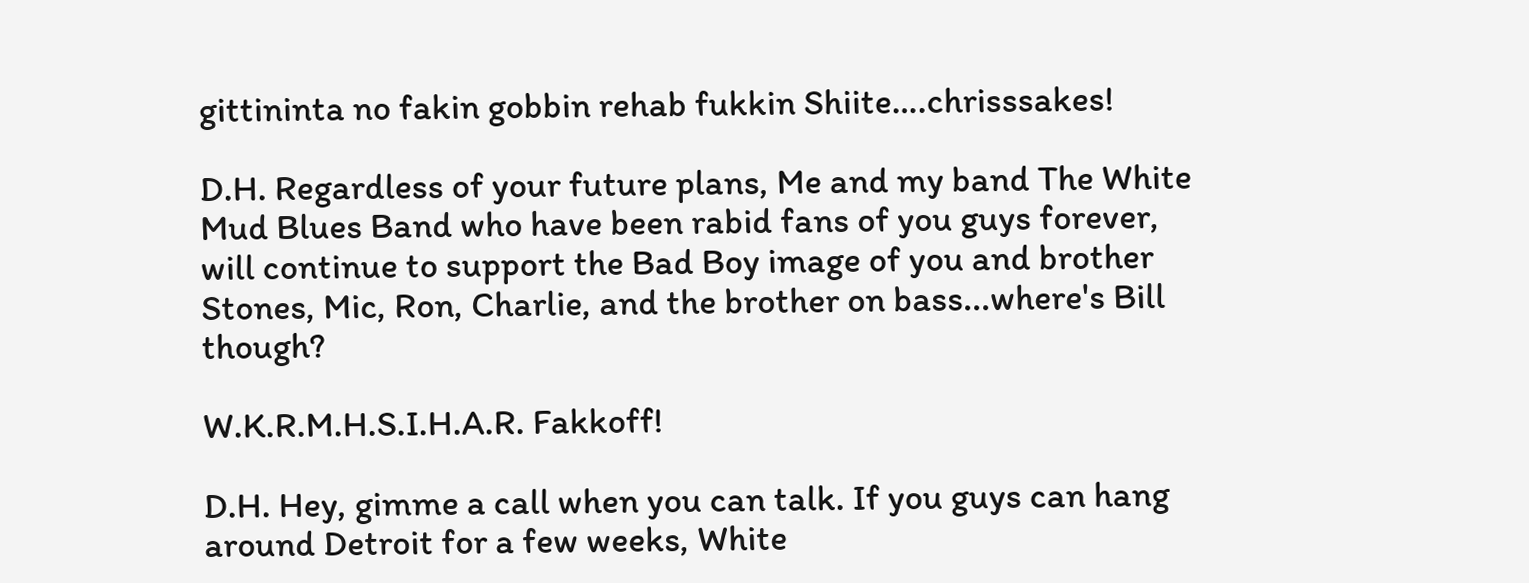gittininta no fakin gobbin rehab fukkin Shiite….chrisssakes!

D.H. Regardless of your future plans, Me and my band The White Mud Blues Band who have been rabid fans of you guys forever, will continue to support the Bad Boy image of you and brother Stones, Mic, Ron, Charlie, and the brother on bass...where's Bill though?

W.K.R.M.H.S.I.H.A.R. Fakkoff!

D.H. Hey, gimme a call when you can talk. If you guys can hang around Detroit for a few weeks, White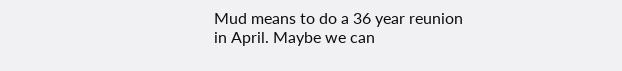Mud means to do a 36 year reunion in April. Maybe we can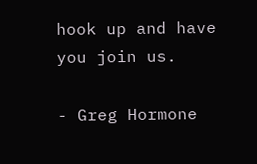hook up and have you join us.

- Greg Hormone